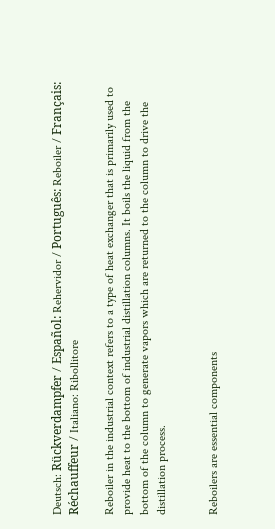Deutsch: Rückverdampfer / Español: Rehervidor / Português: Reboiler / Français: Réchauffeur / Italiano: Ribollitore

Reboiler in the industrial context refers to a type of heat exchanger that is primarily used to provide heat to the bottom of industrial distillation columns. It boils the liquid from the bottom of the column to generate vapors which are returned to the column to drive the distillation process.


Reboilers are essential components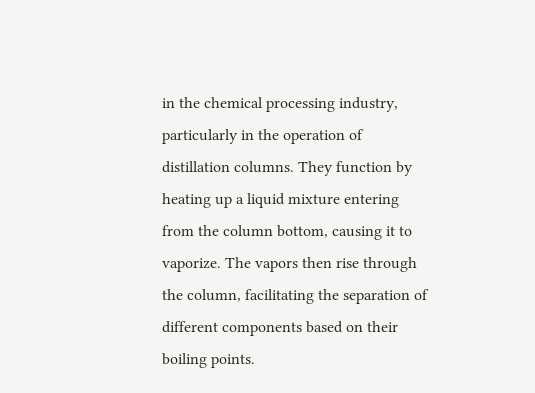in the chemical processing industry, particularly in the operation of distillation columns. They function by heating up a liquid mixture entering from the column bottom, causing it to vaporize. The vapors then rise through the column, facilitating the separation of different components based on their boiling points.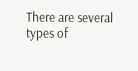There are several types of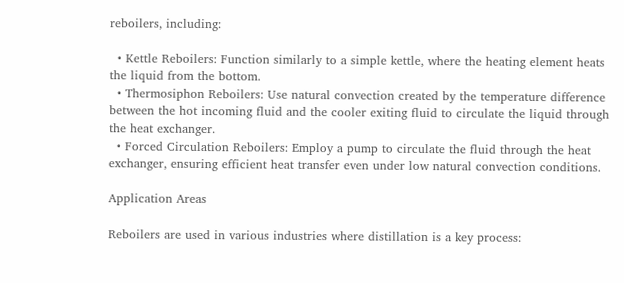reboilers, including:

  • Kettle Reboilers: Function similarly to a simple kettle, where the heating element heats the liquid from the bottom.
  • Thermosiphon Reboilers: Use natural convection created by the temperature difference between the hot incoming fluid and the cooler exiting fluid to circulate the liquid through the heat exchanger.
  • Forced Circulation Reboilers: Employ a pump to circulate the fluid through the heat exchanger, ensuring efficient heat transfer even under low natural convection conditions.

Application Areas

Reboilers are used in various industries where distillation is a key process: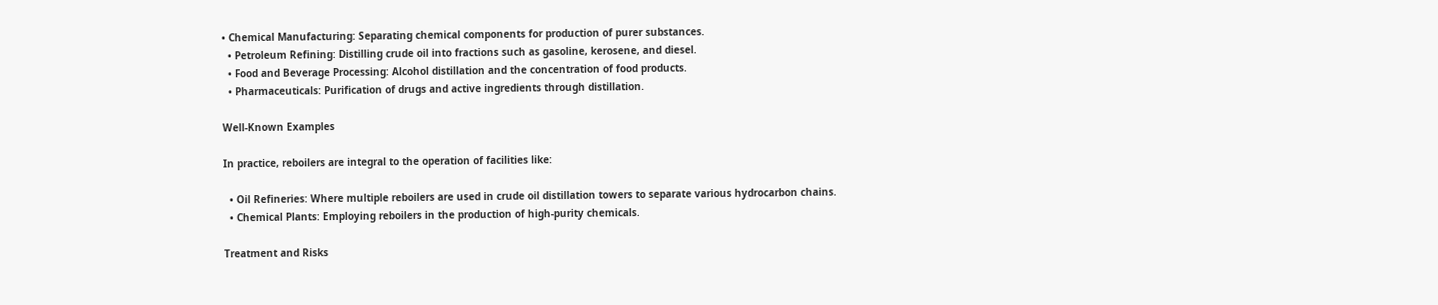• Chemical Manufacturing: Separating chemical components for production of purer substances.
  • Petroleum Refining: Distilling crude oil into fractions such as gasoline, kerosene, and diesel.
  • Food and Beverage Processing: Alcohol distillation and the concentration of food products.
  • Pharmaceuticals: Purification of drugs and active ingredients through distillation.

Well-Known Examples

In practice, reboilers are integral to the operation of facilities like:

  • Oil Refineries: Where multiple reboilers are used in crude oil distillation towers to separate various hydrocarbon chains.
  • Chemical Plants: Employing reboilers in the production of high-purity chemicals.

Treatment and Risks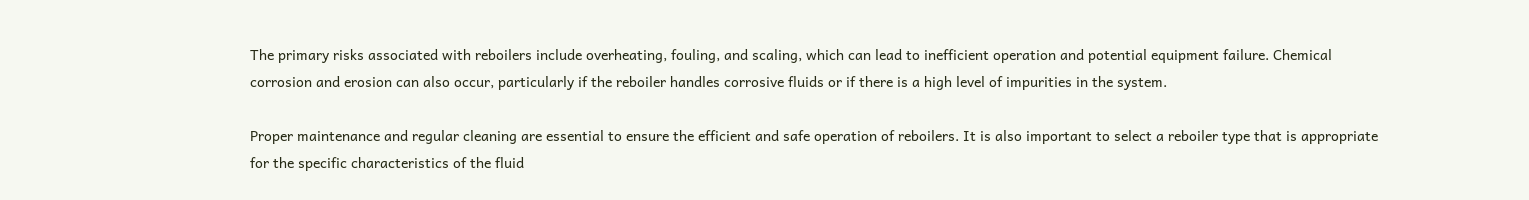The primary risks associated with reboilers include overheating, fouling, and scaling, which can lead to inefficient operation and potential equipment failure. Chemical corrosion and erosion can also occur, particularly if the reboiler handles corrosive fluids or if there is a high level of impurities in the system.

Proper maintenance and regular cleaning are essential to ensure the efficient and safe operation of reboilers. It is also important to select a reboiler type that is appropriate for the specific characteristics of the fluid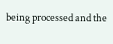being processed and the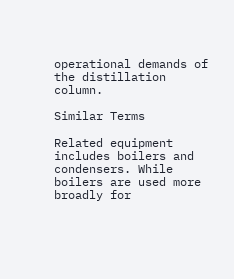operational demands of the distillation column.

Similar Terms

Related equipment includes boilers and condensers. While boilers are used more broadly for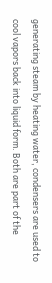generating steam by heating water, condensers are used to cool vapors back into liquid form. Both are part of the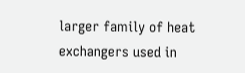larger family of heat exchangers used in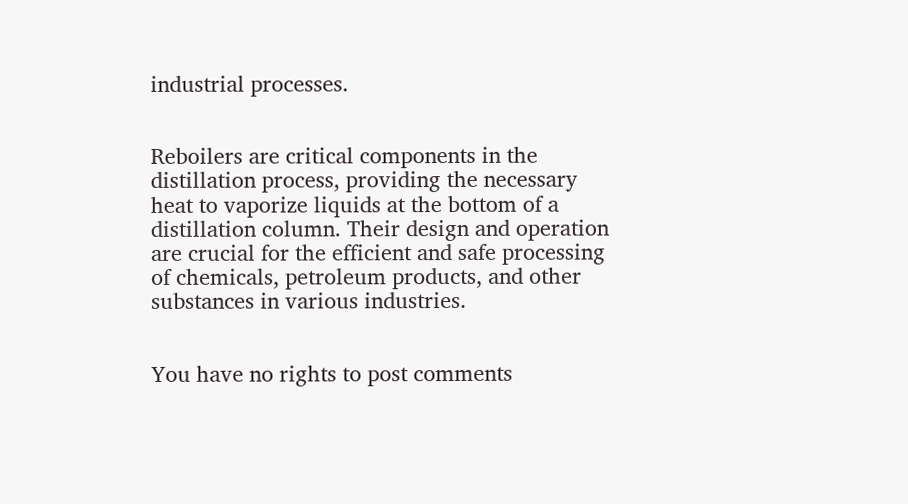industrial processes.


Reboilers are critical components in the distillation process, providing the necessary heat to vaporize liquids at the bottom of a distillation column. Their design and operation are crucial for the efficient and safe processing of chemicals, petroleum products, and other substances in various industries.


You have no rights to post comments